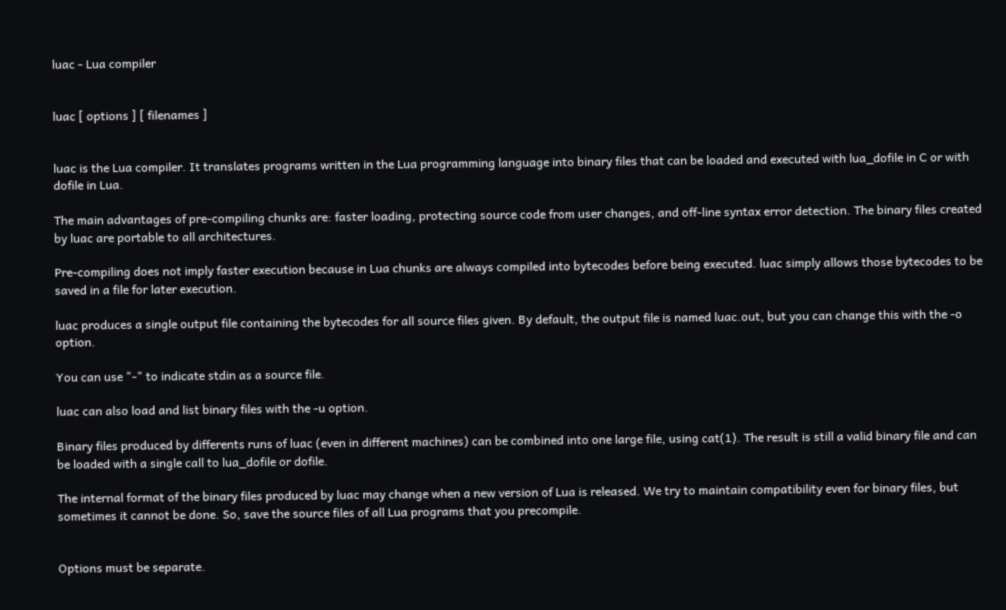luac - Lua compiler


luac [ options ] [ filenames ]


luac is the Lua compiler. It translates programs written in the Lua programming language into binary files that can be loaded and executed with lua_dofile in C or with dofile in Lua.

The main advantages of pre-compiling chunks are: faster loading, protecting source code from user changes, and off-line syntax error detection. The binary files created by luac are portable to all architectures.

Pre-compiling does not imply faster execution because in Lua chunks are always compiled into bytecodes before being executed. luac simply allows those bytecodes to be saved in a file for later execution.

luac produces a single output file containing the bytecodes for all source files given. By default, the output file is named luac.out, but you can change this with the -o option.

You can use "-" to indicate stdin as a source file.

luac can also load and list binary files with the -u option.

Binary files produced by differents runs of luac (even in different machines) can be combined into one large file, using cat(1). The result is still a valid binary file and can be loaded with a single call to lua_dofile or dofile.

The internal format of the binary files produced by luac may change when a new version of Lua is released. We try to maintain compatibility even for binary files, but sometimes it cannot be done. So, save the source files of all Lua programs that you precompile.


Options must be separate.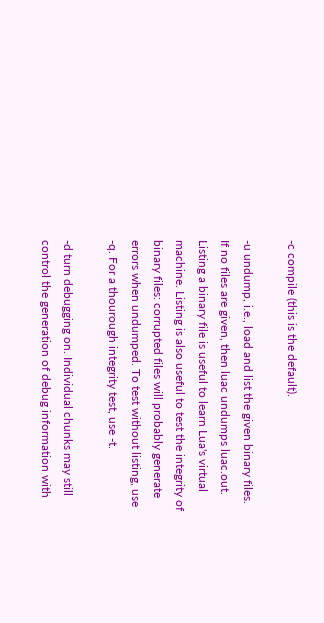-c compile (this is the default).

-u undump, i.e., load and list the given binary files. If no files are given, then luac undumps luac.out. Listing a binary file is useful to learn Lua's virtual machine. Listing is also useful to test the integrity of binary files: corrupted files will probably generate errors when undumped. To test without listing, use -q. For a thourough integrity test, use -t.

-d turn debugging on. Individual chunks may still control the generation of debug information with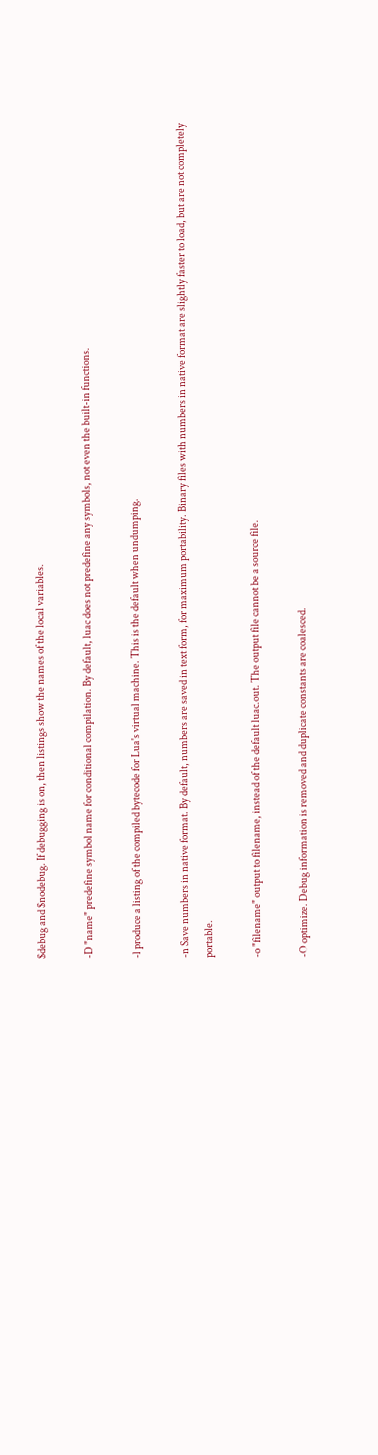$debug and $nodebug. If debugging is on, then listings show the names of the local variables.

-D "name" predefine symbol name for conditional compilation. By default, luac does not predefine any symbols, not even the built-in functions.

-l produce a listing of the compiled bytecode for Lua's virtual machine. This is the default when undumping.

-n Save numbers in native format. By default, numbers are saved in text form, for maximum portability. Binary files with numbers in native format are slightly faster to load, but are not completely portable.

-o "filename" output to filename, instead of the default luac.out. The output file cannot be a source file.

-O optimize. Debug information is removed and duplicate constants are coalesced.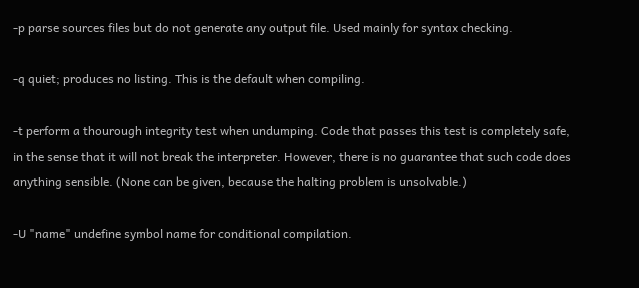-p parse sources files but do not generate any output file. Used mainly for syntax checking.

-q quiet; produces no listing. This is the default when compiling.

-t perform a thourough integrity test when undumping. Code that passes this test is completely safe, in the sense that it will not break the interpreter. However, there is no guarantee that such code does anything sensible. (None can be given, because the halting problem is unsolvable.)

-U "name" undefine symbol name for conditional compilation.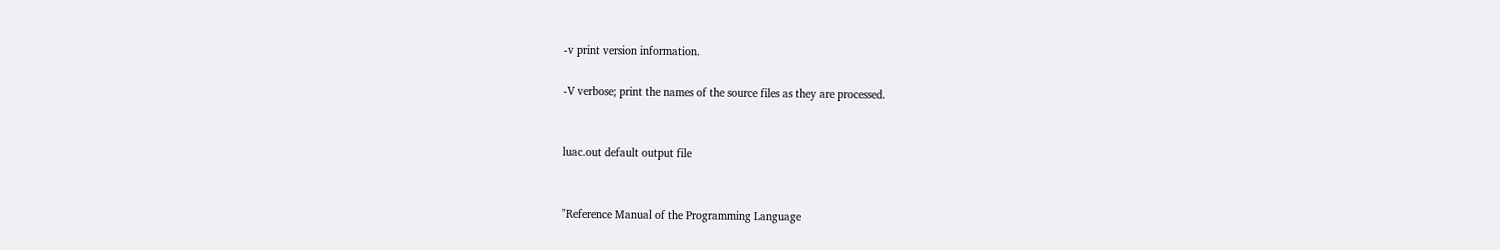-v print version information.

-V verbose; print the names of the source files as they are processed.


luac.out default output file


"Reference Manual of the Programming Language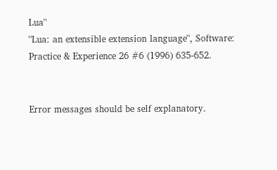Lua"
"Lua: an extensible extension language", Software: Practice & Experience 26 #6 (1996) 635-652.


Error messages should be self explanatory.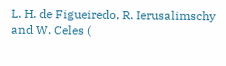L. H. de Figueiredo, R. Ierusalimschy and W. Celes (